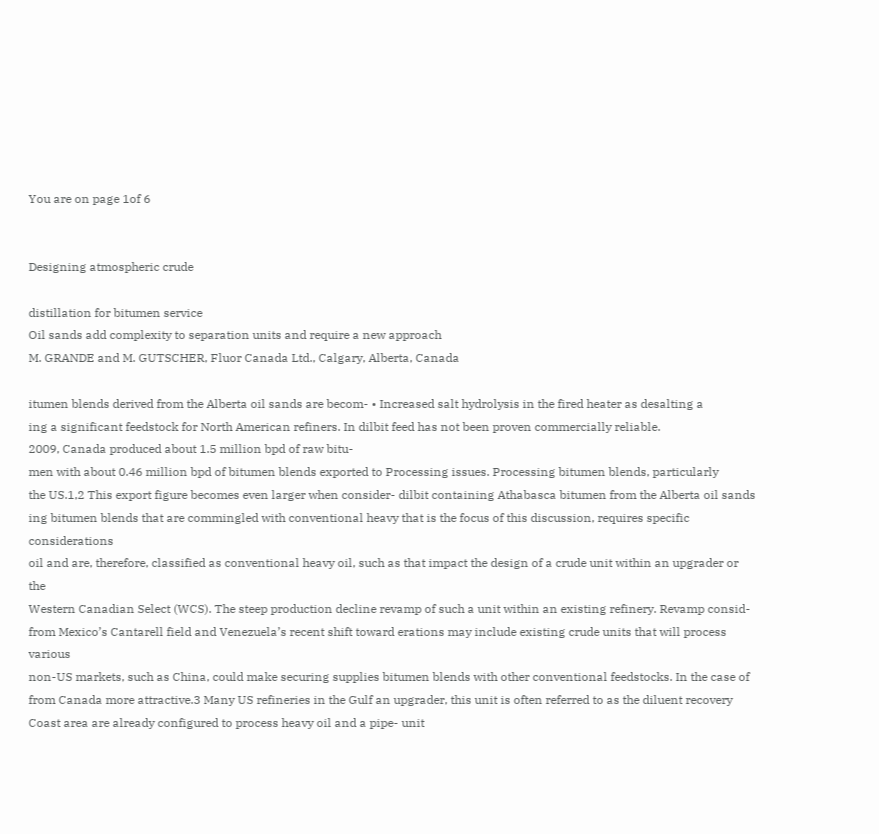You are on page 1of 6


Designing atmospheric crude

distillation for bitumen service
Oil sands add complexity to separation units and require a new approach
M. GRANDE and M. GUTSCHER, Fluor Canada Ltd., Calgary, Alberta, Canada

itumen blends derived from the Alberta oil sands are becom- • Increased salt hydrolysis in the fired heater as desalting a
ing a significant feedstock for North American refiners. In dilbit feed has not been proven commercially reliable.
2009, Canada produced about 1.5 million bpd of raw bitu-
men with about 0.46 million bpd of bitumen blends exported to Processing issues. Processing bitumen blends, particularly
the US.1,2 This export figure becomes even larger when consider- dilbit containing Athabasca bitumen from the Alberta oil sands
ing bitumen blends that are commingled with conventional heavy that is the focus of this discussion, requires specific considerations
oil and are, therefore, classified as conventional heavy oil, such as that impact the design of a crude unit within an upgrader or the
Western Canadian Select (WCS). The steep production decline revamp of such a unit within an existing refinery. Revamp consid-
from Mexico’s Cantarell field and Venezuela’s recent shift toward erations may include existing crude units that will process various
non-US markets, such as China, could make securing supplies bitumen blends with other conventional feedstocks. In the case of
from Canada more attractive.3 Many US refineries in the Gulf an upgrader, this unit is often referred to as the diluent recovery
Coast area are already configured to process heavy oil and a pipe- unit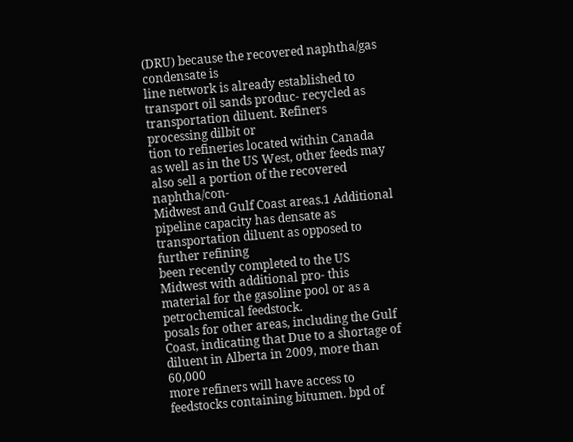(DRU) because the recovered naphtha/gas condensate is
line network is already established to transport oil sands produc- recycled as transportation diluent. Refiners processing dilbit or
tion to refineries located within Canada as well as in the US West, other feeds may also sell a portion of the recovered naphtha/con-
Midwest and Gulf Coast areas.1 Additional pipeline capacity has densate as transportation diluent as opposed to further refining
been recently completed to the US Midwest with additional pro- this material for the gasoline pool or as a petrochemical feedstock.
posals for other areas, including the Gulf Coast, indicating that Due to a shortage of diluent in Alberta in 2009, more than 60,000
more refiners will have access to feedstocks containing bitumen. bpd of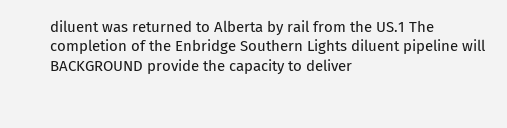diluent was returned to Alberta by rail from the US.1 The
completion of the Enbridge Southern Lights diluent pipeline will
BACKGROUND provide the capacity to deliver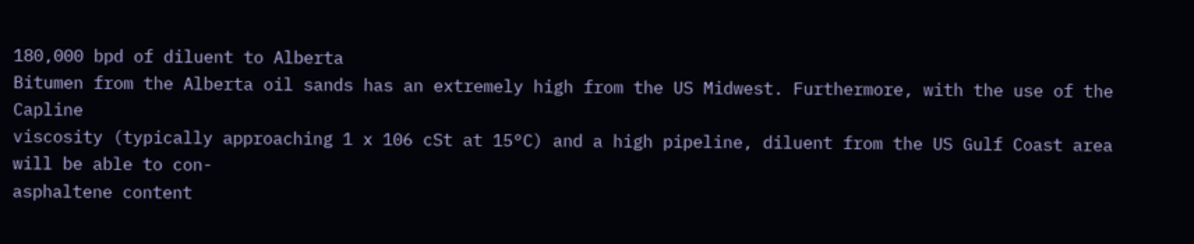180,000 bpd of diluent to Alberta
Bitumen from the Alberta oil sands has an extremely high from the US Midwest. Furthermore, with the use of the Capline
viscosity (typically approaching 1 x 106 cSt at 15°C) and a high pipeline, diluent from the US Gulf Coast area will be able to con-
asphaltene content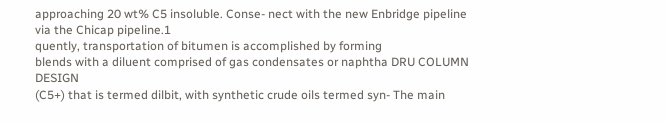approaching 20 wt% C5 insoluble. Conse- nect with the new Enbridge pipeline via the Chicap pipeline.1
quently, transportation of bitumen is accomplished by forming
blends with a diluent comprised of gas condensates or naphtha DRU COLUMN DESIGN
(C5+) that is termed dilbit, with synthetic crude oils termed syn- The main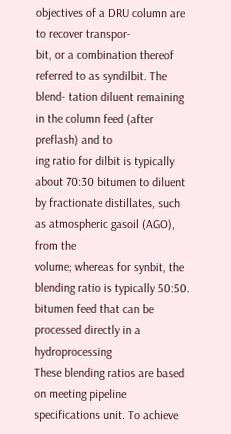objectives of a DRU column are to recover transpor-
bit, or a combination thereof referred to as syndilbit. The blend- tation diluent remaining in the column feed (after preflash) and to
ing ratio for dilbit is typically about 70:30 bitumen to diluent by fractionate distillates, such as atmospheric gasoil (AGO), from the
volume; whereas for synbit, the blending ratio is typically 50:50. bitumen feed that can be processed directly in a hydroprocessing
These blending ratios are based on meeting pipeline specifications unit. To achieve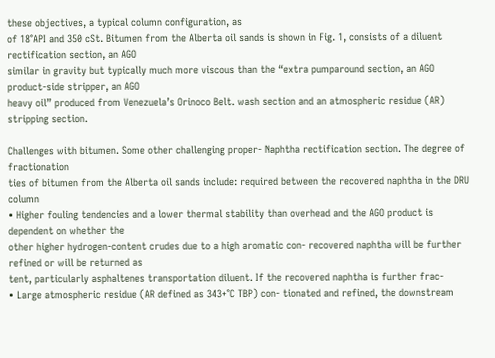these objectives, a typical column configuration, as
of 18°API and 350 cSt. Bitumen from the Alberta oil sands is shown in Fig. 1, consists of a diluent rectification section, an AGO
similar in gravity but typically much more viscous than the “extra pumparound section, an AGO product-side stripper, an AGO
heavy oil” produced from Venezuela’s Orinoco Belt. wash section and an atmospheric residue (AR) stripping section.

Challenges with bitumen. Some other challenging proper- Naphtha rectification section. The degree of fractionation
ties of bitumen from the Alberta oil sands include: required between the recovered naphtha in the DRU column
• Higher fouling tendencies and a lower thermal stability than overhead and the AGO product is dependent on whether the
other higher hydrogen-content crudes due to a high aromatic con- recovered naphtha will be further refined or will be returned as
tent, particularly asphaltenes transportation diluent. If the recovered naphtha is further frac-
• Large atmospheric residue (AR defined as 343+°C TBP) con- tionated and refined, the downstream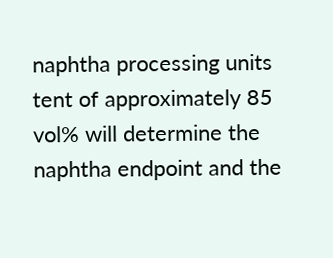naphtha processing units
tent of approximately 85 vol% will determine the naphtha endpoint and the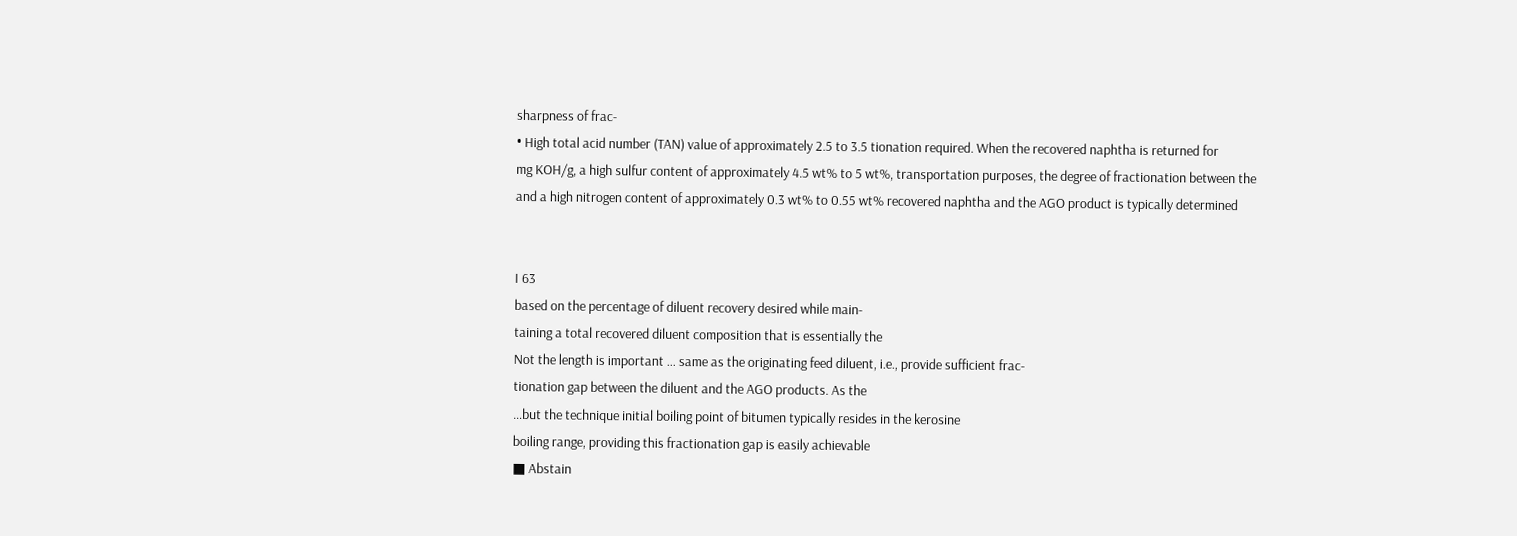sharpness of frac-
• High total acid number (TAN) value of approximately 2.5 to 3.5 tionation required. When the recovered naphtha is returned for
mg KOH/g, a high sulfur content of approximately 4.5 wt% to 5 wt%, transportation purposes, the degree of fractionation between the
and a high nitrogen content of approximately 0.3 wt% to 0.55 wt% recovered naphtha and the AGO product is typically determined


I 63
based on the percentage of diluent recovery desired while main-
taining a total recovered diluent composition that is essentially the
Not the length is important … same as the originating feed diluent, i.e., provide sufficient frac-
tionation gap between the diluent and the AGO products. As the
…but the technique initial boiling point of bitumen typically resides in the kerosine
boiling range, providing this fractionation gap is easily achievable
■ Abstain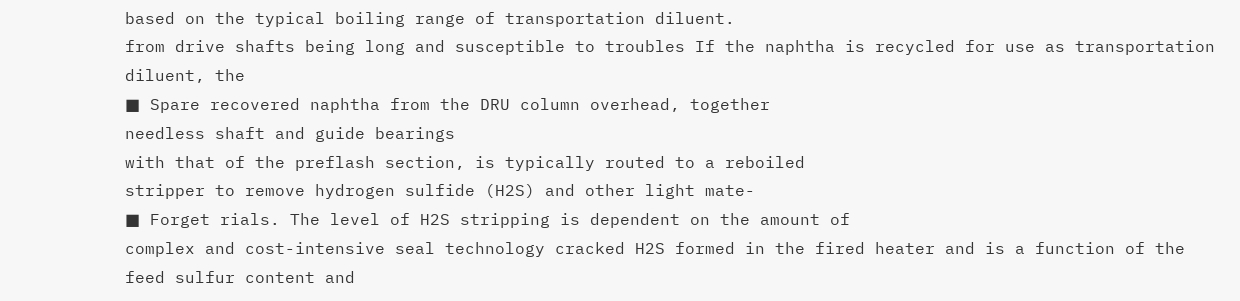based on the typical boiling range of transportation diluent.
from drive shafts being long and susceptible to troubles If the naphtha is recycled for use as transportation diluent, the
■ Spare recovered naphtha from the DRU column overhead, together
needless shaft and guide bearings
with that of the preflash section, is typically routed to a reboiled
stripper to remove hydrogen sulfide (H2S) and other light mate-
■ Forget rials. The level of H2S stripping is dependent on the amount of
complex and cost-intensive seal technology cracked H2S formed in the fired heater and is a function of the
feed sulfur content and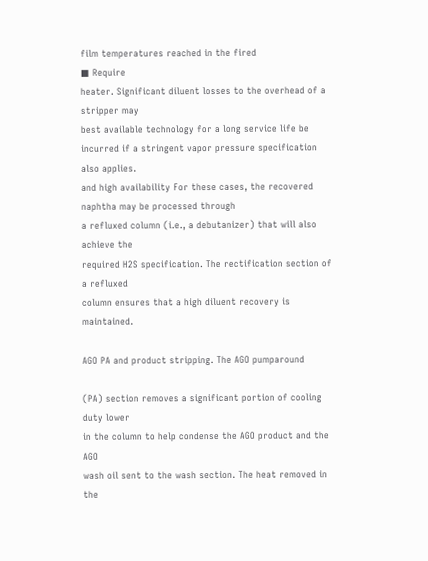film temperatures reached in the fired
■ Require
heater. Significant diluent losses to the overhead of a stripper may
best available technology for a long service life be incurred if a stringent vapor pressure specification also applies.
and high availability For these cases, the recovered naphtha may be processed through
a refluxed column (i.e., a debutanizer) that will also achieve the
required H2S specification. The rectification section of a refluxed
column ensures that a high diluent recovery is maintained.

AGO PA and product stripping. The AGO pumparound

(PA) section removes a significant portion of cooling duty lower
in the column to help condense the AGO product and the AGO
wash oil sent to the wash section. The heat removed in the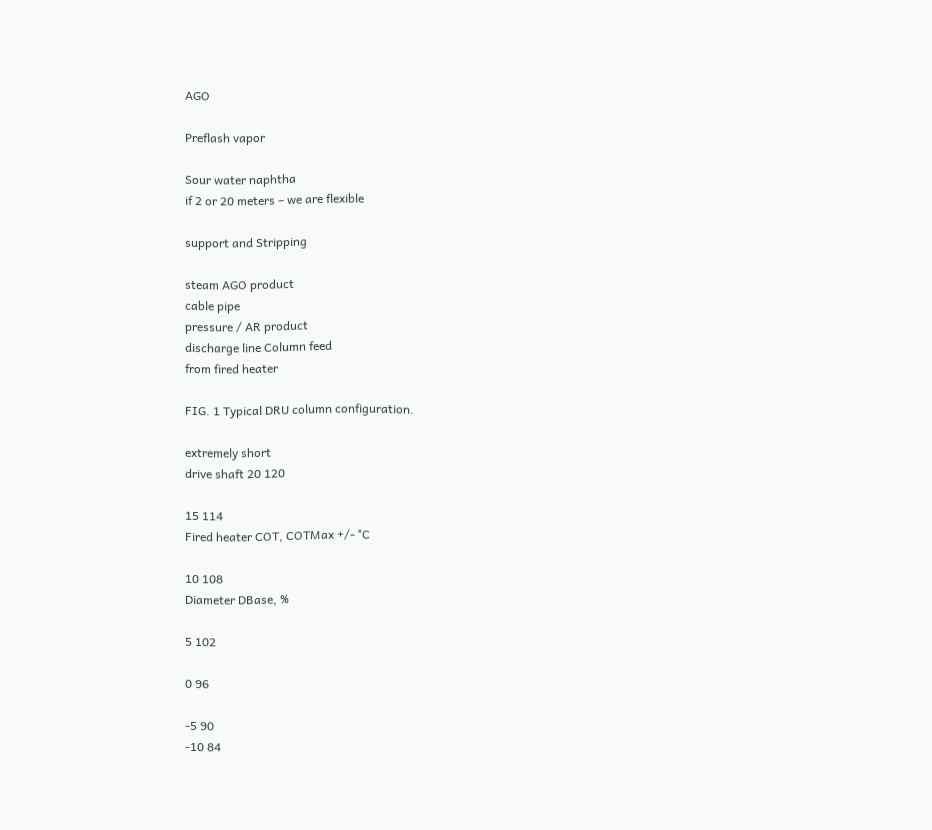AGO

Preflash vapor

Sour water naphtha
if 2 or 20 meters – we are flexible

support and Stripping

steam AGO product
cable pipe
pressure / AR product
discharge line Column feed
from fired heater

FIG. 1 Typical DRU column configuration.

extremely short
drive shaft 20 120

15 114
Fired heater COT, COTMax +/- °C

10 108
Diameter DBase, %

5 102

0 96

-5 90
-10 84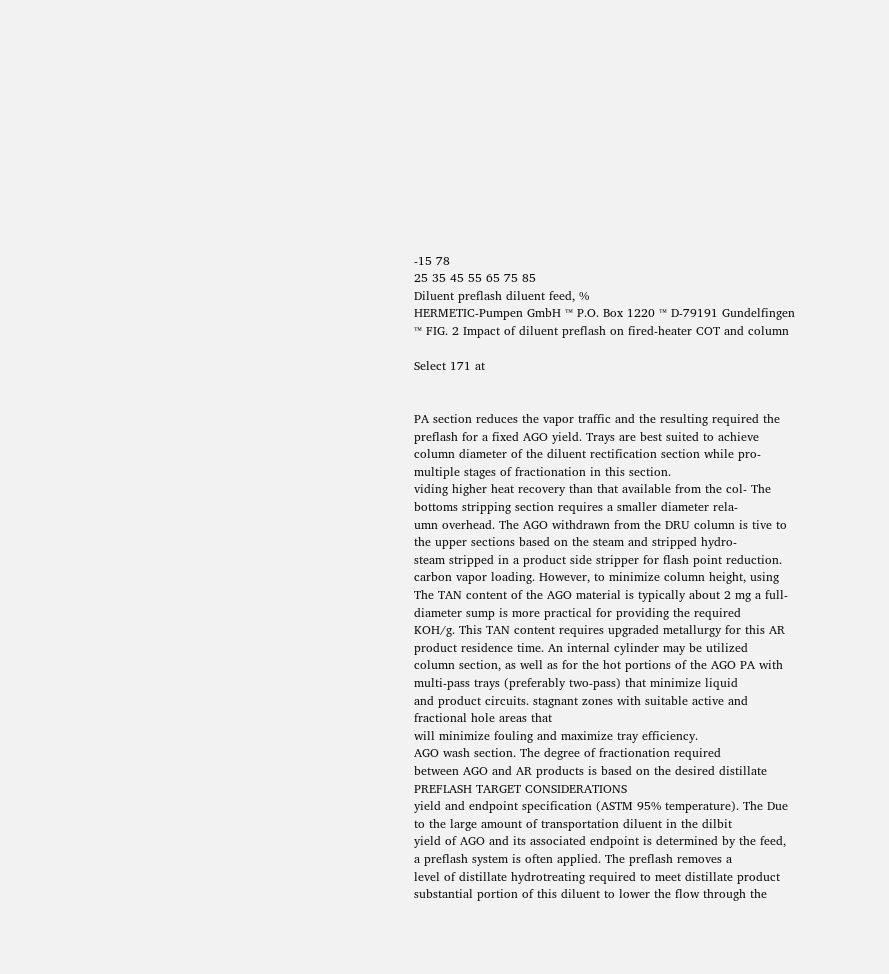-15 78
25 35 45 55 65 75 85
Diluent preflash diluent feed, %
HERMETIC-Pumpen GmbH ™ P.O. Box 1220 ™ D-79191 Gundelfingen ™ FIG. 2 Impact of diluent preflash on fired-heater COT and column

Select 171 at


PA section reduces the vapor traffic and the resulting required the preflash for a fixed AGO yield. Trays are best suited to achieve
column diameter of the diluent rectification section while pro- multiple stages of fractionation in this section.
viding higher heat recovery than that available from the col- The bottoms stripping section requires a smaller diameter rela-
umn overhead. The AGO withdrawn from the DRU column is tive to the upper sections based on the steam and stripped hydro-
steam stripped in a product side stripper for flash point reduction. carbon vapor loading. However, to minimize column height, using
The TAN content of the AGO material is typically about 2 mg a full-diameter sump is more practical for providing the required
KOH/g. This TAN content requires upgraded metallurgy for this AR product residence time. An internal cylinder may be utilized
column section, as well as for the hot portions of the AGO PA with multi-pass trays (preferably two-pass) that minimize liquid
and product circuits. stagnant zones with suitable active and fractional hole areas that
will minimize fouling and maximize tray efficiency.
AGO wash section. The degree of fractionation required
between AGO and AR products is based on the desired distillate PREFLASH TARGET CONSIDERATIONS
yield and endpoint specification (ASTM 95% temperature). The Due to the large amount of transportation diluent in the dilbit
yield of AGO and its associated endpoint is determined by the feed, a preflash system is often applied. The preflash removes a
level of distillate hydrotreating required to meet distillate product substantial portion of this diluent to lower the flow through the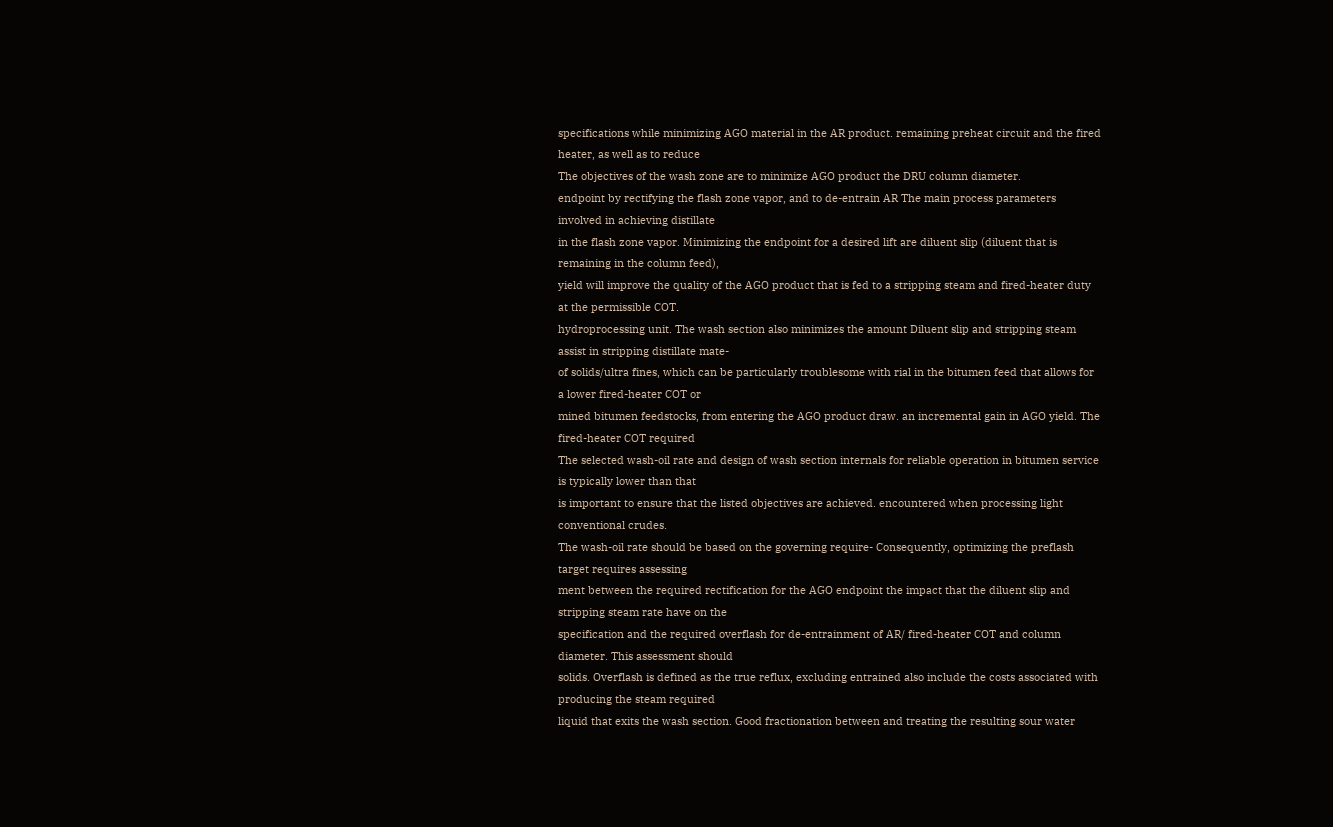specifications while minimizing AGO material in the AR product. remaining preheat circuit and the fired heater, as well as to reduce
The objectives of the wash zone are to minimize AGO product the DRU column diameter.
endpoint by rectifying the flash zone vapor, and to de-entrain AR The main process parameters involved in achieving distillate
in the flash zone vapor. Minimizing the endpoint for a desired lift are diluent slip (diluent that is remaining in the column feed),
yield will improve the quality of the AGO product that is fed to a stripping steam and fired-heater duty at the permissible COT.
hydroprocessing unit. The wash section also minimizes the amount Diluent slip and stripping steam assist in stripping distillate mate-
of solids/ultra fines, which can be particularly troublesome with rial in the bitumen feed that allows for a lower fired-heater COT or
mined bitumen feedstocks, from entering the AGO product draw. an incremental gain in AGO yield. The fired-heater COT required
The selected wash-oil rate and design of wash section internals for reliable operation in bitumen service is typically lower than that
is important to ensure that the listed objectives are achieved. encountered when processing light conventional crudes.
The wash-oil rate should be based on the governing require- Consequently, optimizing the preflash target requires assessing
ment between the required rectification for the AGO endpoint the impact that the diluent slip and stripping steam rate have on the
specification and the required overflash for de-entrainment of AR/ fired-heater COT and column diameter. This assessment should
solids. Overflash is defined as the true reflux, excluding entrained also include the costs associated with producing the steam required
liquid that exits the wash section. Good fractionation between and treating the resulting sour water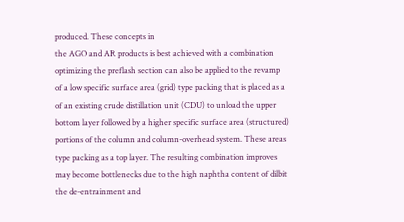produced. These concepts in
the AGO and AR products is best achieved with a combination optimizing the preflash section can also be applied to the revamp
of a low specific surface area (grid) type packing that is placed as a of an existing crude distillation unit (CDU) to unload the upper
bottom layer followed by a higher specific surface area (structured) portions of the column and column-overhead system. These areas
type packing as a top layer. The resulting combination improves may become bottlenecks due to the high naphtha content of dilbit
the de-entrainment and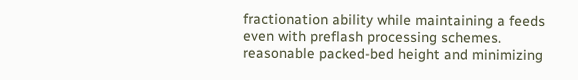fractionation ability while maintaining a feeds even with preflash processing schemes.
reasonable packed-bed height and minimizing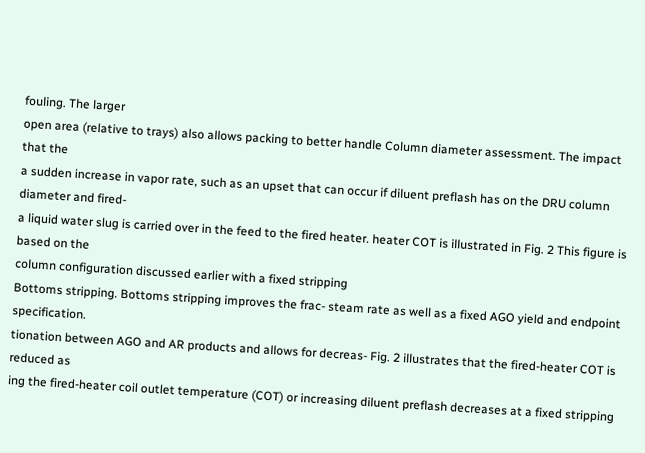fouling. The larger
open area (relative to trays) also allows packing to better handle Column diameter assessment. The impact that the
a sudden increase in vapor rate, such as an upset that can occur if diluent preflash has on the DRU column diameter and fired-
a liquid water slug is carried over in the feed to the fired heater. heater COT is illustrated in Fig. 2 This figure is based on the
column configuration discussed earlier with a fixed stripping
Bottoms stripping. Bottoms stripping improves the frac- steam rate as well as a fixed AGO yield and endpoint specification.
tionation between AGO and AR products and allows for decreas- Fig. 2 illustrates that the fired-heater COT is reduced as
ing the fired-heater coil outlet temperature (COT) or increasing diluent preflash decreases at a fixed stripping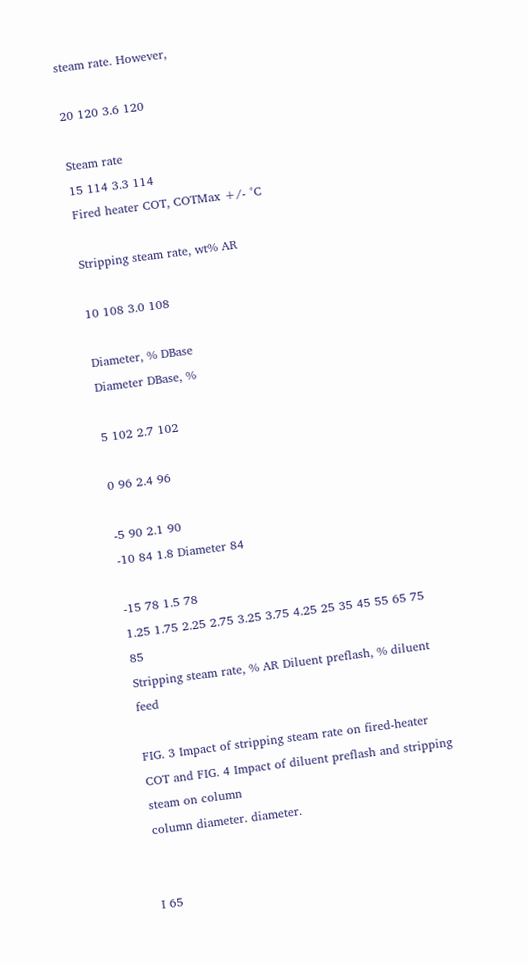steam rate. However,

20 120 3.6 120

Steam rate
15 114 3.3 114
Fired heater COT, COTMax +/- °C

Stripping steam rate, wt% AR

10 108 3.0 108

Diameter, % DBase
Diameter DBase, %

5 102 2.7 102

0 96 2.4 96

-5 90 2.1 90
-10 84 1.8 Diameter 84

-15 78 1.5 78
1.25 1.75 2.25 2.75 3.25 3.75 4.25 25 35 45 55 65 75 85
Stripping steam rate, % AR Diluent preflash, % diluent feed

FIG. 3 Impact of stripping steam rate on fired-heater COT and FIG. 4 Impact of diluent preflash and stripping steam on column
column diameter. diameter.


I 65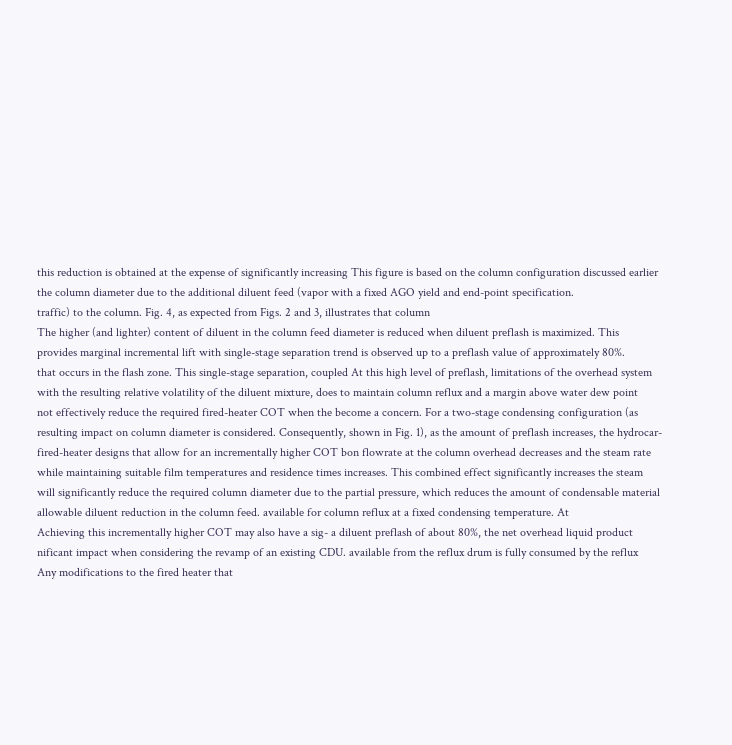this reduction is obtained at the expense of significantly increasing This figure is based on the column configuration discussed earlier
the column diameter due to the additional diluent feed (vapor with a fixed AGO yield and end-point specification.
traffic) to the column. Fig. 4, as expected from Figs. 2 and 3, illustrates that column
The higher (and lighter) content of diluent in the column feed diameter is reduced when diluent preflash is maximized. This
provides marginal incremental lift with single-stage separation trend is observed up to a preflash value of approximately 80%.
that occurs in the flash zone. This single-stage separation, coupled At this high level of preflash, limitations of the overhead system
with the resulting relative volatility of the diluent mixture, does to maintain column reflux and a margin above water dew point
not effectively reduce the required fired-heater COT when the become a concern. For a two-stage condensing configuration (as
resulting impact on column diameter is considered. Consequently, shown in Fig. 1), as the amount of preflash increases, the hydrocar-
fired-heater designs that allow for an incrementally higher COT bon flowrate at the column overhead decreases and the steam rate
while maintaining suitable film temperatures and residence times increases. This combined effect significantly increases the steam
will significantly reduce the required column diameter due to the partial pressure, which reduces the amount of condensable material
allowable diluent reduction in the column feed. available for column reflux at a fixed condensing temperature. At
Achieving this incrementally higher COT may also have a sig- a diluent preflash of about 80%, the net overhead liquid product
nificant impact when considering the revamp of an existing CDU. available from the reflux drum is fully consumed by the reflux
Any modifications to the fired heater that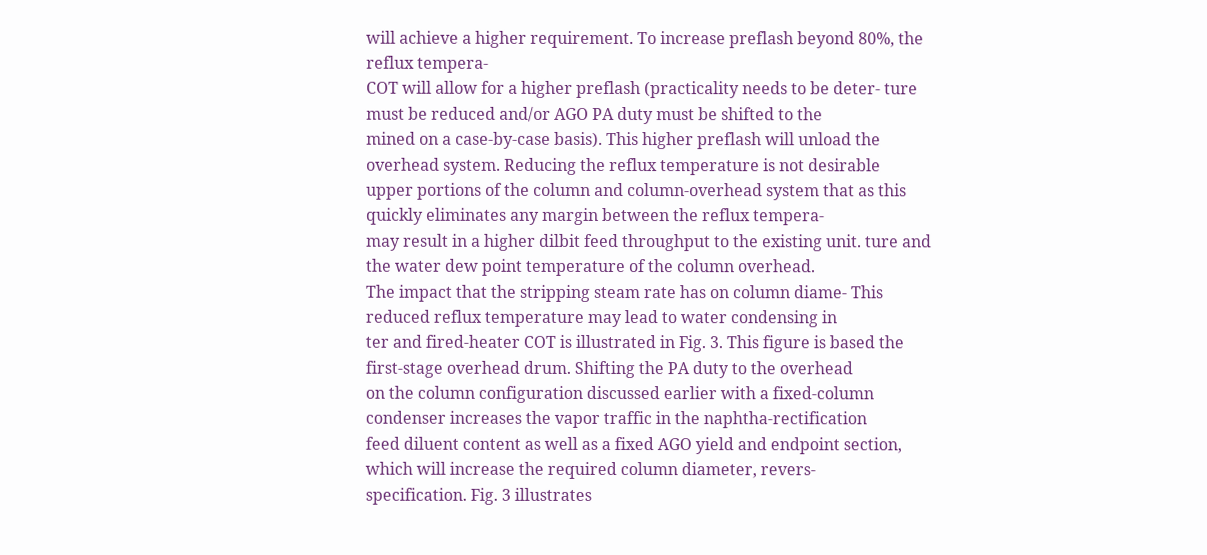will achieve a higher requirement. To increase preflash beyond 80%, the reflux tempera-
COT will allow for a higher preflash (practicality needs to be deter- ture must be reduced and/or AGO PA duty must be shifted to the
mined on a case-by-case basis). This higher preflash will unload the overhead system. Reducing the reflux temperature is not desirable
upper portions of the column and column-overhead system that as this quickly eliminates any margin between the reflux tempera-
may result in a higher dilbit feed throughput to the existing unit. ture and the water dew point temperature of the column overhead.
The impact that the stripping steam rate has on column diame- This reduced reflux temperature may lead to water condensing in
ter and fired-heater COT is illustrated in Fig. 3. This figure is based the first-stage overhead drum. Shifting the PA duty to the overhead
on the column configuration discussed earlier with a fixed-column condenser increases the vapor traffic in the naphtha-rectification
feed diluent content as well as a fixed AGO yield and endpoint section, which will increase the required column diameter, revers-
specification. Fig. 3 illustrates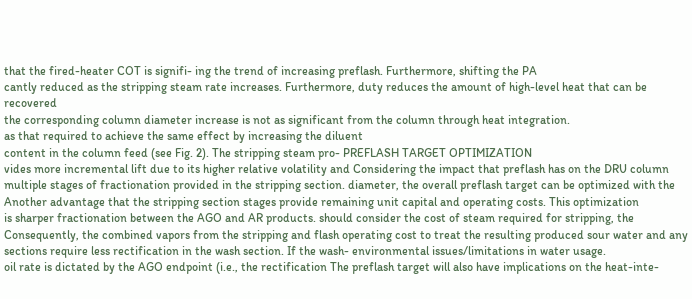that the fired-heater COT is signifi- ing the trend of increasing preflash. Furthermore, shifting the PA
cantly reduced as the stripping steam rate increases. Furthermore, duty reduces the amount of high-level heat that can be recovered
the corresponding column diameter increase is not as significant from the column through heat integration.
as that required to achieve the same effect by increasing the diluent
content in the column feed (see Fig. 2). The stripping steam pro- PREFLASH TARGET OPTIMIZATION
vides more incremental lift due to its higher relative volatility and Considering the impact that preflash has on the DRU column
multiple stages of fractionation provided in the stripping section. diameter, the overall preflash target can be optimized with the
Another advantage that the stripping section stages provide remaining unit capital and operating costs. This optimization
is sharper fractionation between the AGO and AR products. should consider the cost of steam required for stripping, the
Consequently, the combined vapors from the stripping and flash operating cost to treat the resulting produced sour water and any
sections require less rectification in the wash section. If the wash- environmental issues/limitations in water usage.
oil rate is dictated by the AGO endpoint (i.e., the rectification The preflash target will also have implications on the heat-inte-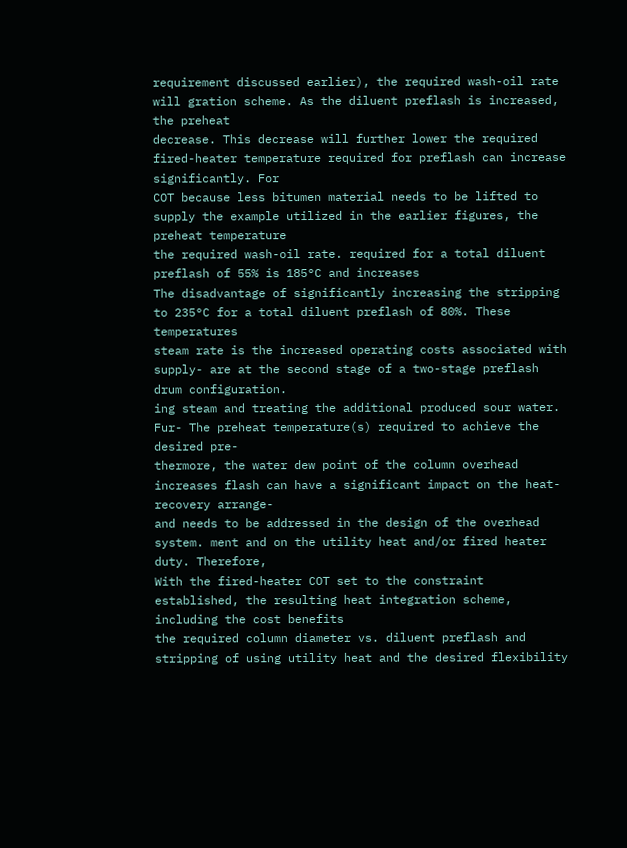requirement discussed earlier), the required wash-oil rate will gration scheme. As the diluent preflash is increased, the preheat
decrease. This decrease will further lower the required fired-heater temperature required for preflash can increase significantly. For
COT because less bitumen material needs to be lifted to supply the example utilized in the earlier figures, the preheat temperature
the required wash-oil rate. required for a total diluent preflash of 55% is 185°C and increases
The disadvantage of significantly increasing the stripping to 235°C for a total diluent preflash of 80%. These temperatures
steam rate is the increased operating costs associated with supply- are at the second stage of a two-stage preflash drum configuration.
ing steam and treating the additional produced sour water. Fur- The preheat temperature(s) required to achieve the desired pre-
thermore, the water dew point of the column overhead increases flash can have a significant impact on the heat-recovery arrange-
and needs to be addressed in the design of the overhead system. ment and on the utility heat and/or fired heater duty. Therefore,
With the fired-heater COT set to the constraint established, the resulting heat integration scheme, including the cost benefits
the required column diameter vs. diluent preflash and stripping of using utility heat and the desired flexibility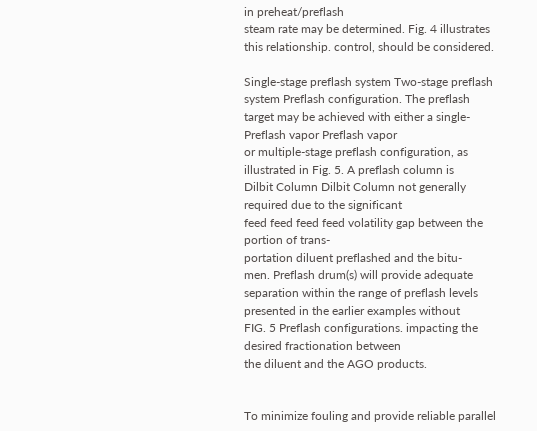in preheat/preflash
steam rate may be determined. Fig. 4 illustrates this relationship. control, should be considered.

Single-stage preflash system Two-stage preflash system Preflash configuration. The preflash
target may be achieved with either a single-
Preflash vapor Preflash vapor
or multiple-stage preflash configuration, as
illustrated in Fig. 5. A preflash column is
Dilbit Column Dilbit Column not generally required due to the significant
feed feed feed feed volatility gap between the portion of trans-
portation diluent preflashed and the bitu-
men. Preflash drum(s) will provide adequate
separation within the range of preflash levels
presented in the earlier examples without
FIG. 5 Preflash configurations. impacting the desired fractionation between
the diluent and the AGO products.


To minimize fouling and provide reliable parallel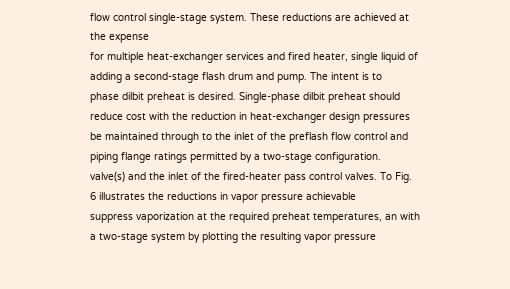flow control single-stage system. These reductions are achieved at the expense
for multiple heat-exchanger services and fired heater, single liquid of adding a second-stage flash drum and pump. The intent is to
phase dilbit preheat is desired. Single-phase dilbit preheat should reduce cost with the reduction in heat-exchanger design pressures
be maintained through to the inlet of the preflash flow control and piping flange ratings permitted by a two-stage configuration.
valve(s) and the inlet of the fired-heater pass control valves. To Fig. 6 illustrates the reductions in vapor pressure achievable
suppress vaporization at the required preheat temperatures, an with a two-stage system by plotting the resulting vapor pressure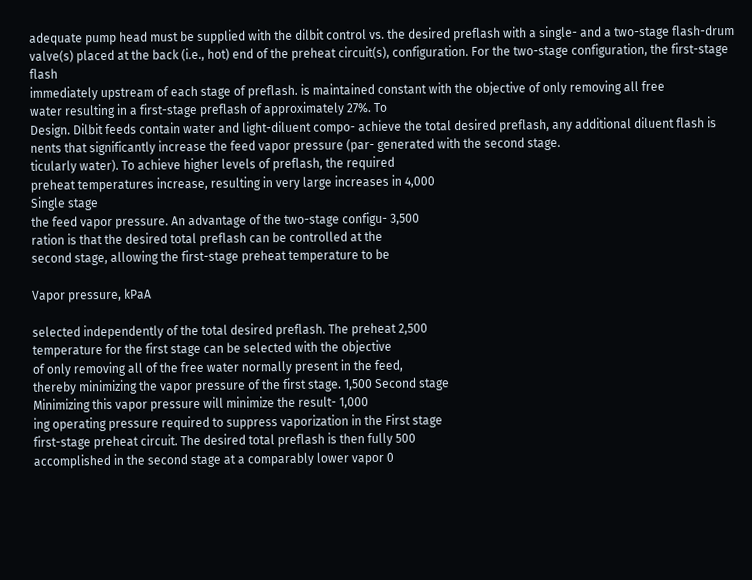adequate pump head must be supplied with the dilbit control vs. the desired preflash with a single- and a two-stage flash-drum
valve(s) placed at the back (i.e., hot) end of the preheat circuit(s), configuration. For the two-stage configuration, the first-stage flash
immediately upstream of each stage of preflash. is maintained constant with the objective of only removing all free
water resulting in a first-stage preflash of approximately 27%. To
Design. Dilbit feeds contain water and light-diluent compo- achieve the total desired preflash, any additional diluent flash is
nents that significantly increase the feed vapor pressure (par- generated with the second stage.
ticularly water). To achieve higher levels of preflash, the required
preheat temperatures increase, resulting in very large increases in 4,000
Single stage
the feed vapor pressure. An advantage of the two-stage configu- 3,500
ration is that the desired total preflash can be controlled at the
second stage, allowing the first-stage preheat temperature to be

Vapor pressure, kPaA

selected independently of the total desired preflash. The preheat 2,500
temperature for the first stage can be selected with the objective
of only removing all of the free water normally present in the feed,
thereby minimizing the vapor pressure of the first stage. 1,500 Second stage
Minimizing this vapor pressure will minimize the result- 1,000
ing operating pressure required to suppress vaporization in the First stage
first-stage preheat circuit. The desired total preflash is then fully 500
accomplished in the second stage at a comparably lower vapor 0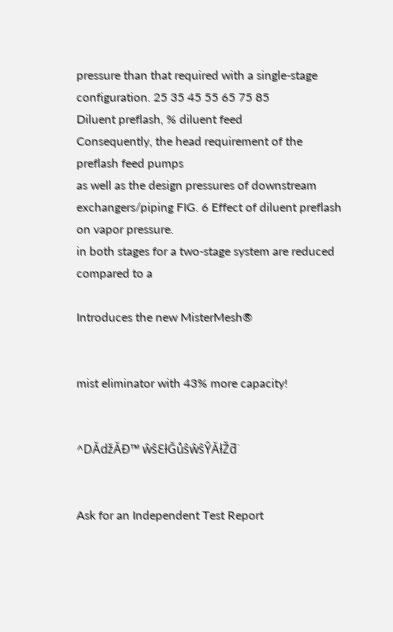pressure than that required with a single-stage configuration. 25 35 45 55 65 75 85
Diluent preflash, % diluent feed
Consequently, the head requirement of the preflash feed pumps
as well as the design pressures of downstream exchangers/piping FIG. 6 Effect of diluent preflash on vapor pressure.
in both stages for a two-stage system are reduced compared to a

Introduces the new MisterMesh®


mist eliminator with 43% more capacity!


^DĂdžĂƉ™ ŵŝƐƚĞůŝŵŝŶĂƚŽƌ͘


Ask for an Independent Test Report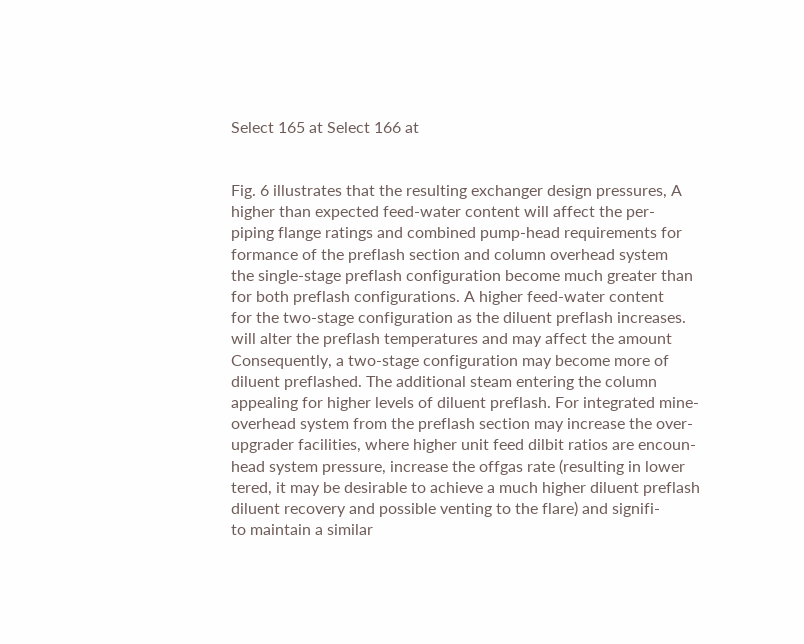Select 165 at Select 166 at


Fig. 6 illustrates that the resulting exchanger design pressures, A higher than expected feed-water content will affect the per-
piping flange ratings and combined pump-head requirements for formance of the preflash section and column overhead system
the single-stage preflash configuration become much greater than for both preflash configurations. A higher feed-water content
for the two-stage configuration as the diluent preflash increases. will alter the preflash temperatures and may affect the amount
Consequently, a two-stage configuration may become more of diluent preflashed. The additional steam entering the column
appealing for higher levels of diluent preflash. For integrated mine- overhead system from the preflash section may increase the over-
upgrader facilities, where higher unit feed dilbit ratios are encoun- head system pressure, increase the offgas rate (resulting in lower
tered, it may be desirable to achieve a much higher diluent preflash diluent recovery and possible venting to the flare) and signifi-
to maintain a similar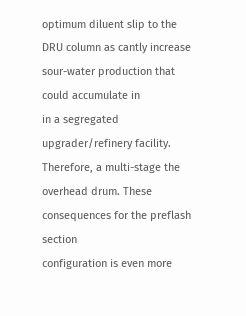optimum diluent slip to the DRU column as cantly increase sour-water production that could accumulate in
in a segregated upgrader/refinery facility. Therefore, a multi-stage the overhead drum. These consequences for the preflash section
configuration is even more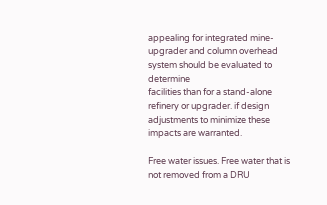appealing for integrated mine-upgrader and column overhead system should be evaluated to determine
facilities than for a stand-alone refinery or upgrader. if design adjustments to minimize these impacts are warranted.

Free water issues. Free water that is not removed from a DRU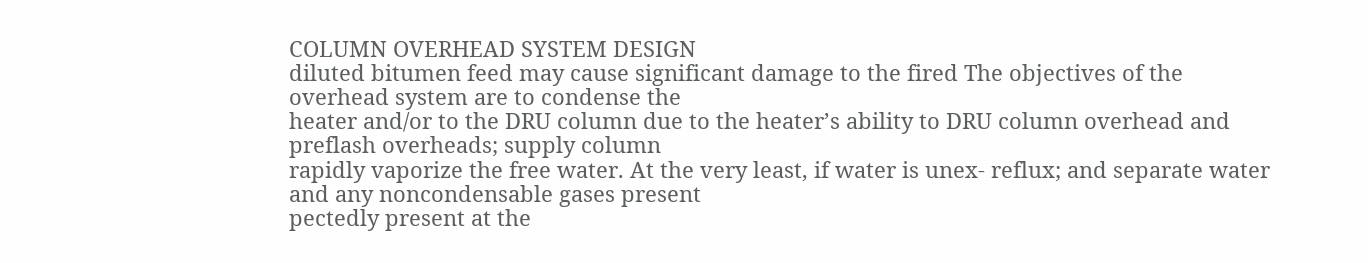COLUMN OVERHEAD SYSTEM DESIGN
diluted bitumen feed may cause significant damage to the fired The objectives of the overhead system are to condense the
heater and/or to the DRU column due to the heater’s ability to DRU column overhead and preflash overheads; supply column
rapidly vaporize the free water. At the very least, if water is unex- reflux; and separate water and any noncondensable gases present
pectedly present at the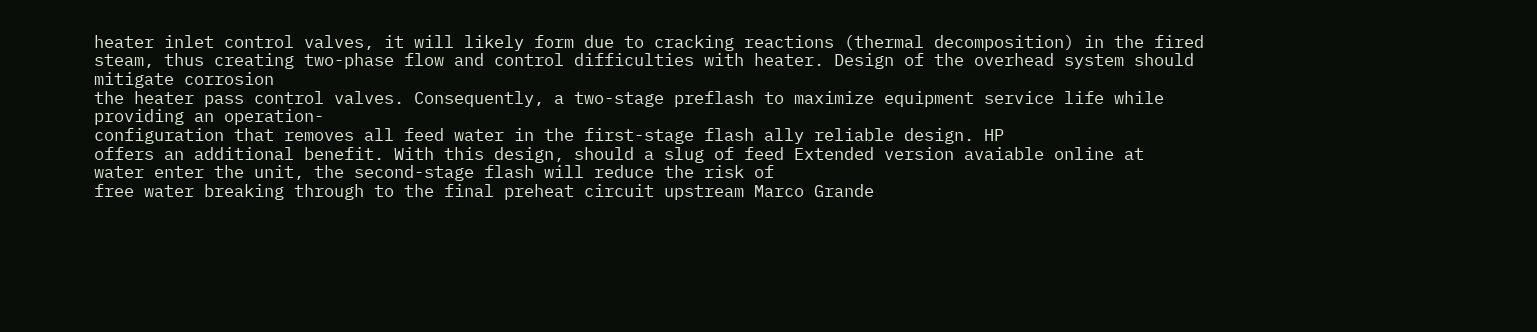heater inlet control valves, it will likely form due to cracking reactions (thermal decomposition) in the fired
steam, thus creating two-phase flow and control difficulties with heater. Design of the overhead system should mitigate corrosion
the heater pass control valves. Consequently, a two-stage preflash to maximize equipment service life while providing an operation-
configuration that removes all feed water in the first-stage flash ally reliable design. HP
offers an additional benefit. With this design, should a slug of feed Extended version avaiable online at
water enter the unit, the second-stage flash will reduce the risk of
free water breaking through to the final preheat circuit upstream Marco Grande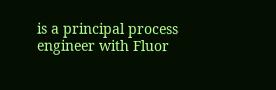is a principal process engineer with Fluor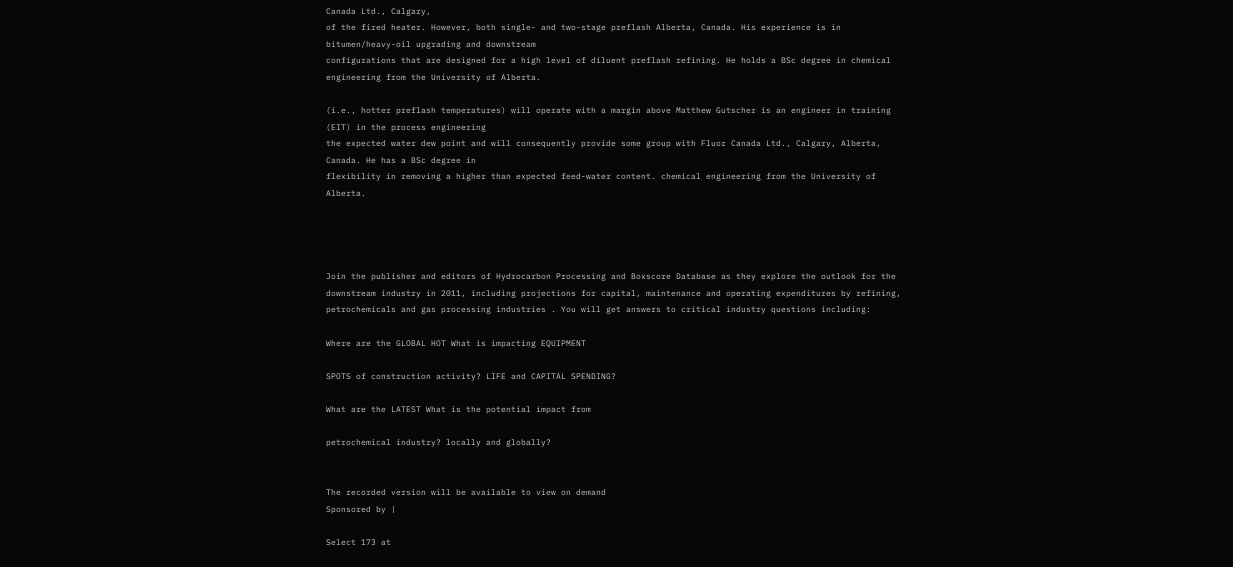Canada Ltd., Calgary,
of the fired heater. However, both single- and two-stage preflash Alberta, Canada. His experience is in bitumen/heavy-oil upgrading and downstream
configurations that are designed for a high level of diluent preflash refining. He holds a BSc degree in chemical engineering from the University of Alberta.

(i.e., hotter preflash temperatures) will operate with a margin above Matthew Gutscher is an engineer in training (EIT) in the process engineering
the expected water dew point and will consequently provide some group with Fluor Canada Ltd., Calgary, Alberta, Canada. He has a BSc degree in
flexibility in removing a higher than expected feed-water content. chemical engineering from the University of Alberta.




Join the publisher and editors of Hydrocarbon Processing and Boxscore Database as they explore the outlook for the
downstream industry in 2011, including projections for capital, maintenance and operating expenditures by refining,
petrochemicals and gas processing industries . You will get answers to critical industry questions including:

Where are the GLOBAL HOT What is impacting EQUIPMENT

SPOTS of construction activity? LIFE and CAPITAL SPENDING?

What are the LATEST What is the potential impact from

petrochemical industry? locally and globally?


The recorded version will be available to view on demand
Sponsored by |

Select 173 at